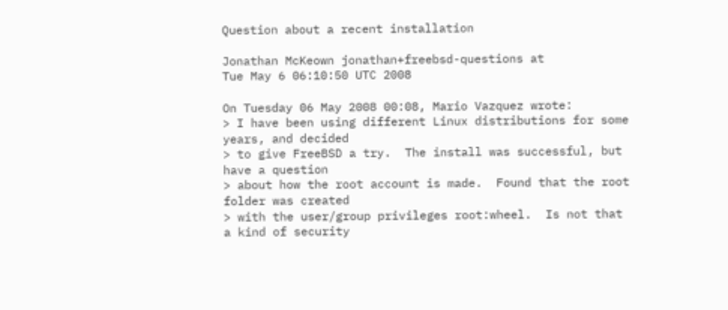Question about a recent installation

Jonathan McKeown jonathan+freebsd-questions at
Tue May 6 06:10:50 UTC 2008

On Tuesday 06 May 2008 00:08, Mario Vazquez wrote:
> I have been using different Linux distributions for some years, and decided
> to give FreeBSD a try.  The install was successful, but have a question
> about how the root account is made.  Found that the root folder was created
> with the user/group privileges root:wheel.  Is not that a kind of security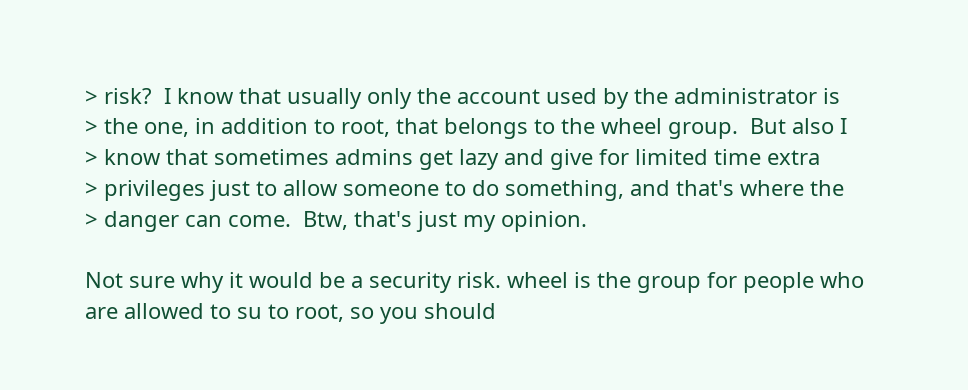> risk?  I know that usually only the account used by the administrator is
> the one, in addition to root, that belongs to the wheel group.  But also I
> know that sometimes admins get lazy and give for limited time extra
> privileges just to allow someone to do something, and that's where the
> danger can come.  Btw, that's just my opinion.

Not sure why it would be a security risk. wheel is the group for people who
are allowed to su to root, so you should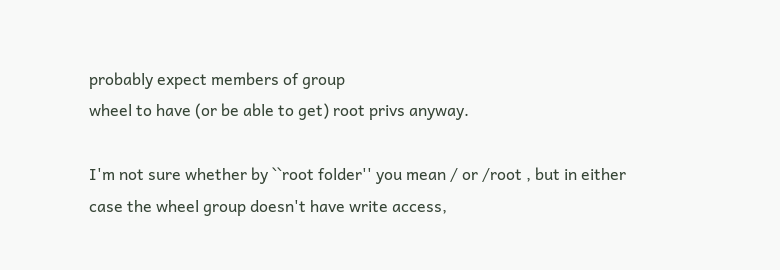probably expect members of group
wheel to have (or be able to get) root privs anyway.

I'm not sure whether by ``root folder'' you mean / or /root , but in either
case the wheel group doesn't have write access,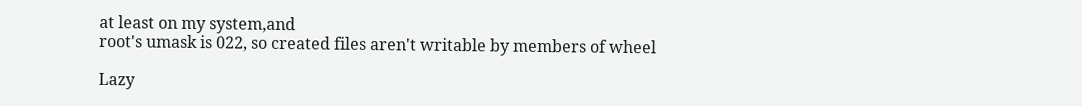at least on my system,and
root's umask is 022, so created files aren't writable by members of wheel

Lazy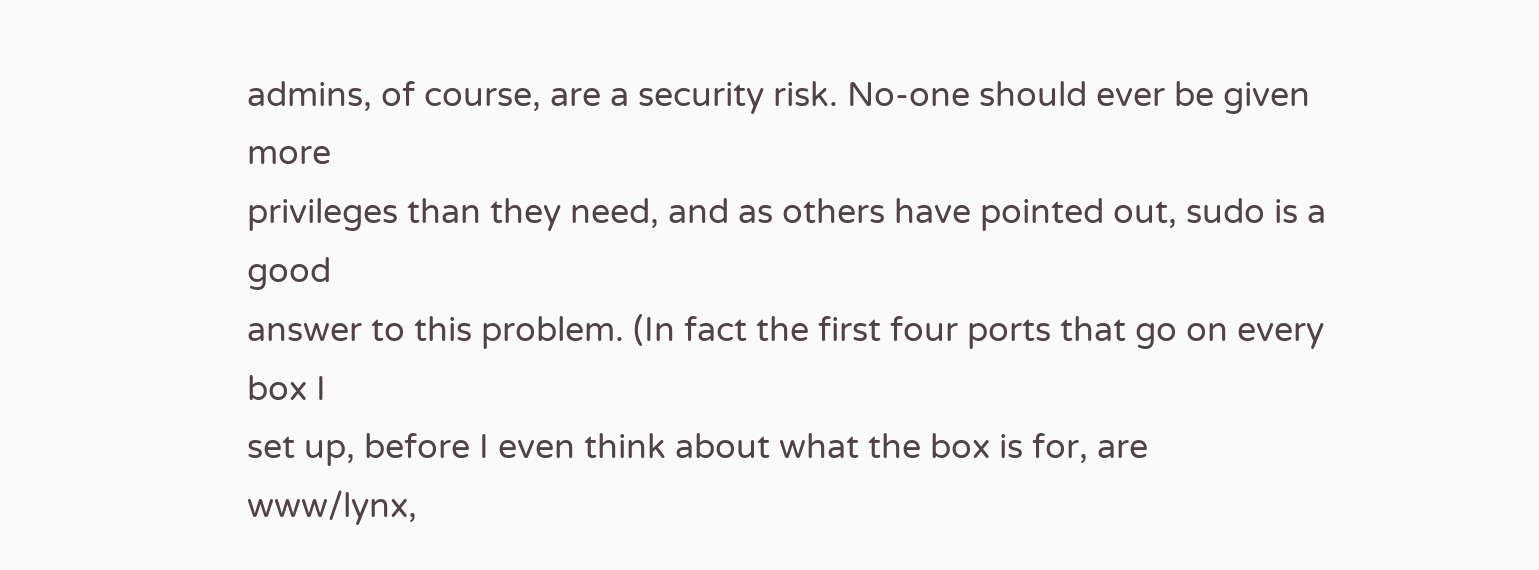admins, of course, are a security risk. No-one should ever be given more
privileges than they need, and as others have pointed out, sudo is a good
answer to this problem. (In fact the first four ports that go on every box I
set up, before I even think about what the box is for, are www/lynx,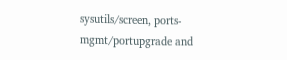sysutils/screen, ports-mgmt/portupgrade and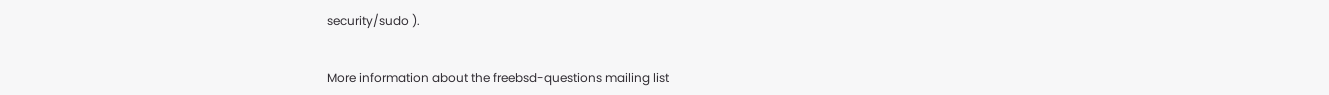security/sudo ).


More information about the freebsd-questions mailing list